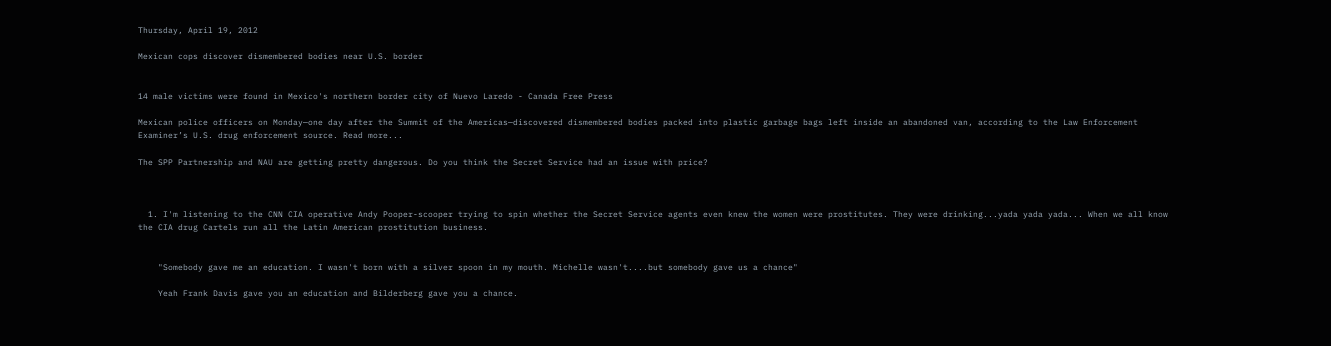Thursday, April 19, 2012

Mexican cops discover dismembered bodies near U.S. border


14 male victims were found in Mexico's northern border city of Nuevo Laredo - Canada Free Press

Mexican police officers on Monday—one day after the Summit of the Americas—discovered dismembered bodies packed into plastic garbage bags left inside an abandoned van, according to the Law Enforcement Examiner’s U.S. drug enforcement source. Read more...

The SPP Partnership and NAU are getting pretty dangerous. Do you think the Secret Service had an issue with price?



  1. I'm listening to the CNN CIA operative Andy Pooper-scooper trying to spin whether the Secret Service agents even knew the women were prostitutes. They were drinking...yada yada yada... When we all know the CIA drug Cartels run all the Latin American prostitution business.


    "Somebody gave me an education. I wasn't born with a silver spoon in my mouth. Michelle wasn't....but somebody gave us a chance"

    Yeah Frank Davis gave you an education and Bilderberg gave you a chance.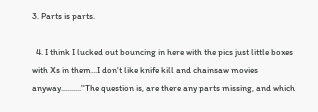3. Parts is parts.

  4. I think I lucked out bouncing in here with the pics just little boxes with Xs in them...I don't like knife kill and chainsaw movies anyway..........''The question is, are there any parts missing, and which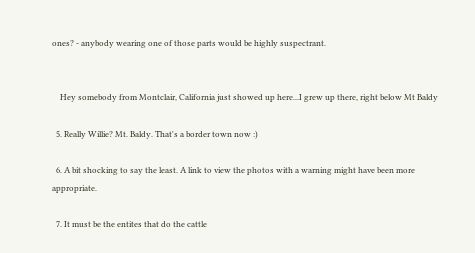ones? - anybody wearing one of those parts would be highly suspectrant.


    Hey somebody from Montclair, California just showed up here...I grew up there, right below Mt Baldy

  5. Really Willie? Mt. Baldy. That's a border town now :)

  6. A bit shocking to say the least. A link to view the photos with a warning might have been more appropriate.

  7. It must be the entites that do the cattle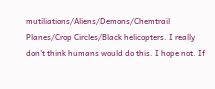mutiliations/Aliens/Demons/Chemtrail Planes/Crop Circles/Black helicopters. I really don't think humans would do this. I hope not. If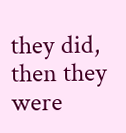they did, then they were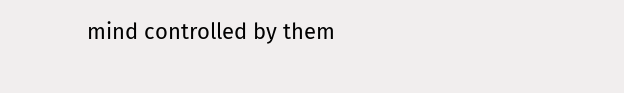mind controlled by them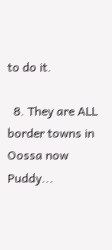to do it.

  8. They are ALL border towns in Oossa now Puddy...